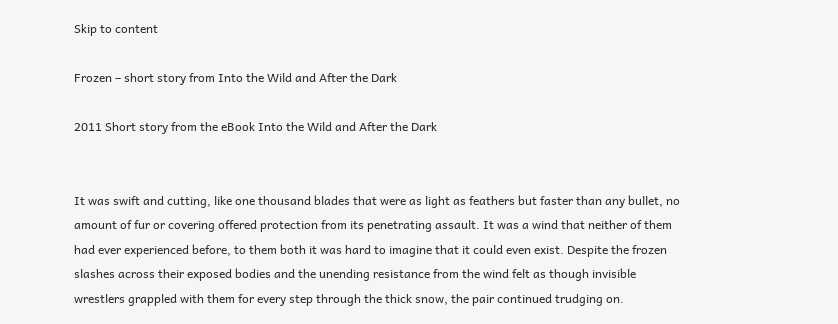Skip to content

Frozen – short story from Into the Wild and After the Dark

2011 Short story from the eBook Into the Wild and After the Dark


It was swift and cutting, like one thousand blades that were as light as feathers but faster than any bullet, no amount of fur or covering offered protection from its penetrating assault. It was a wind that neither of them had ever experienced before, to them both it was hard to imagine that it could even exist. Despite the frozen slashes across their exposed bodies and the unending resistance from the wind felt as though invisible wrestlers grappled with them for every step through the thick snow, the pair continued trudging on.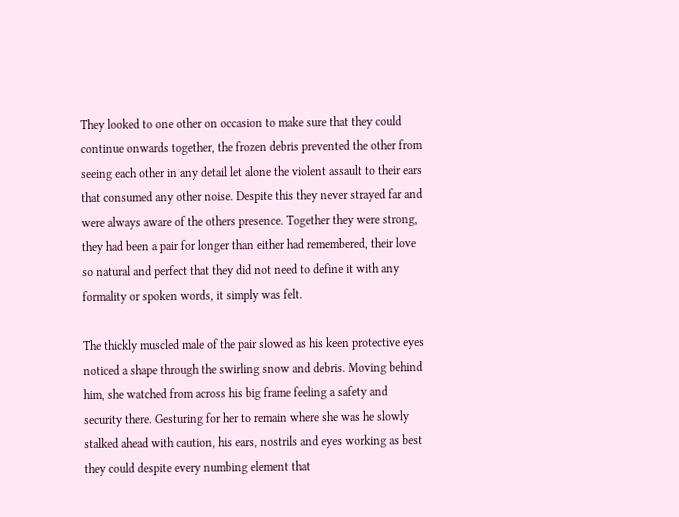They looked to one other on occasion to make sure that they could continue onwards together, the frozen debris prevented the other from seeing each other in any detail let alone the violent assault to their ears that consumed any other noise. Despite this they never strayed far and were always aware of the others presence. Together they were strong, they had been a pair for longer than either had remembered, their love so natural and perfect that they did not need to define it with any formality or spoken words, it simply was felt.

The thickly muscled male of the pair slowed as his keen protective eyes noticed a shape through the swirling snow and debris. Moving behind him, she watched from across his big frame feeling a safety and security there. Gesturing for her to remain where she was he slowly stalked ahead with caution, his ears, nostrils and eyes working as best they could despite every numbing element that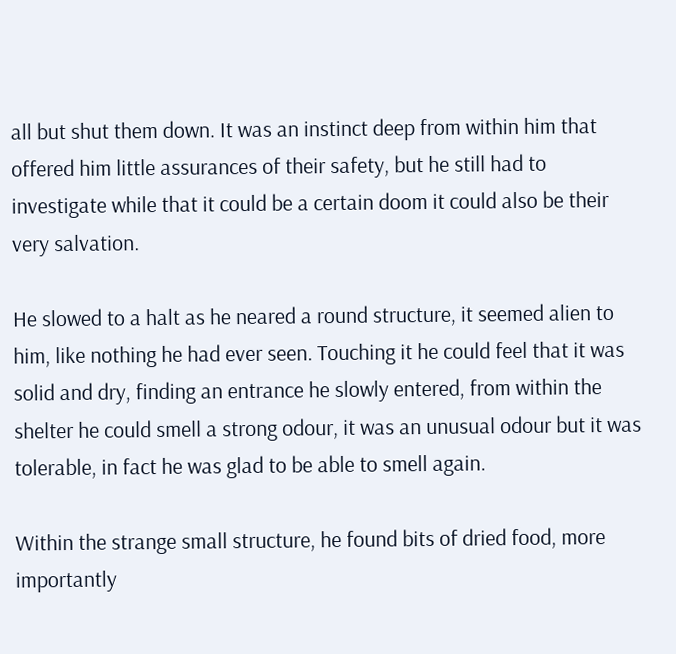all but shut them down. It was an instinct deep from within him that offered him little assurances of their safety, but he still had to investigate while that it could be a certain doom it could also be their very salvation.

He slowed to a halt as he neared a round structure, it seemed alien to him, like nothing he had ever seen. Touching it he could feel that it was solid and dry, finding an entrance he slowly entered, from within the shelter he could smell a strong odour, it was an unusual odour but it was tolerable, in fact he was glad to be able to smell again.

Within the strange small structure, he found bits of dried food, more importantly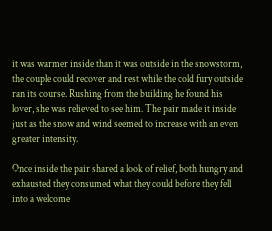it was warmer inside than it was outside in the snowstorm, the couple could recover and rest while the cold fury outside ran its course. Rushing from the building he found his lover, she was relieved to see him. The pair made it inside just as the snow and wind seemed to increase with an even greater intensity.

Once inside the pair shared a look of relief, both hungry and exhausted they consumed what they could before they fell into a welcome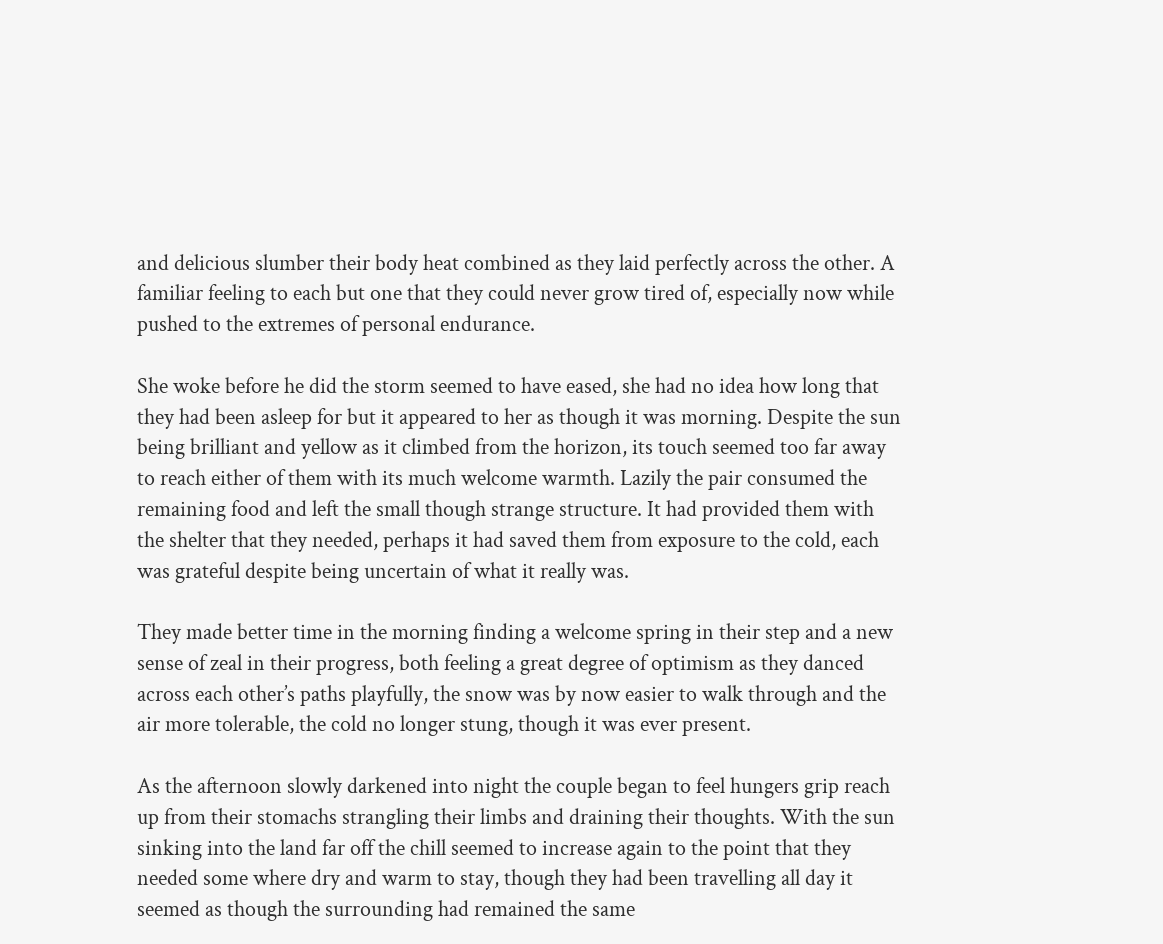and delicious slumber their body heat combined as they laid perfectly across the other. A familiar feeling to each but one that they could never grow tired of, especially now while pushed to the extremes of personal endurance.

She woke before he did the storm seemed to have eased, she had no idea how long that they had been asleep for but it appeared to her as though it was morning. Despite the sun being brilliant and yellow as it climbed from the horizon, its touch seemed too far away to reach either of them with its much welcome warmth. Lazily the pair consumed the remaining food and left the small though strange structure. It had provided them with the shelter that they needed, perhaps it had saved them from exposure to the cold, each was grateful despite being uncertain of what it really was.

They made better time in the morning finding a welcome spring in their step and a new sense of zeal in their progress, both feeling a great degree of optimism as they danced across each other’s paths playfully, the snow was by now easier to walk through and the air more tolerable, the cold no longer stung, though it was ever present.

As the afternoon slowly darkened into night the couple began to feel hungers grip reach up from their stomachs strangling their limbs and draining their thoughts. With the sun sinking into the land far off the chill seemed to increase again to the point that they needed some where dry and warm to stay, though they had been travelling all day it seemed as though the surrounding had remained the same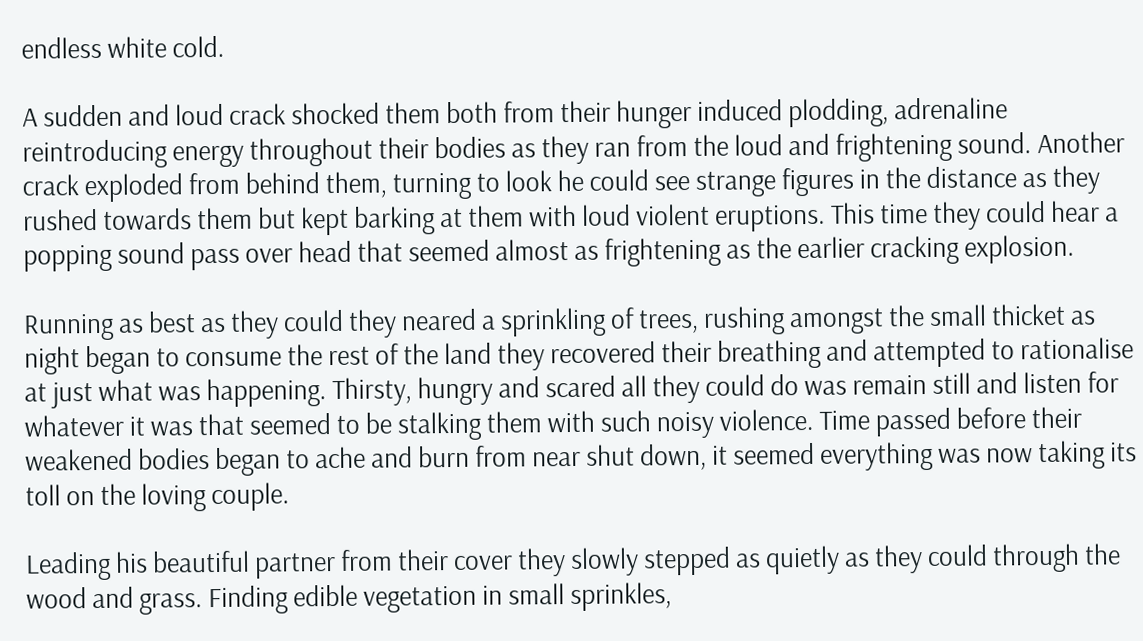endless white cold.

A sudden and loud crack shocked them both from their hunger induced plodding, adrenaline reintroducing energy throughout their bodies as they ran from the loud and frightening sound. Another crack exploded from behind them, turning to look he could see strange figures in the distance as they rushed towards them but kept barking at them with loud violent eruptions. This time they could hear a popping sound pass over head that seemed almost as frightening as the earlier cracking explosion.

Running as best as they could they neared a sprinkling of trees, rushing amongst the small thicket as night began to consume the rest of the land they recovered their breathing and attempted to rationalise at just what was happening. Thirsty, hungry and scared all they could do was remain still and listen for whatever it was that seemed to be stalking them with such noisy violence. Time passed before their weakened bodies began to ache and burn from near shut down, it seemed everything was now taking its toll on the loving couple.

Leading his beautiful partner from their cover they slowly stepped as quietly as they could through the wood and grass. Finding edible vegetation in small sprinkles,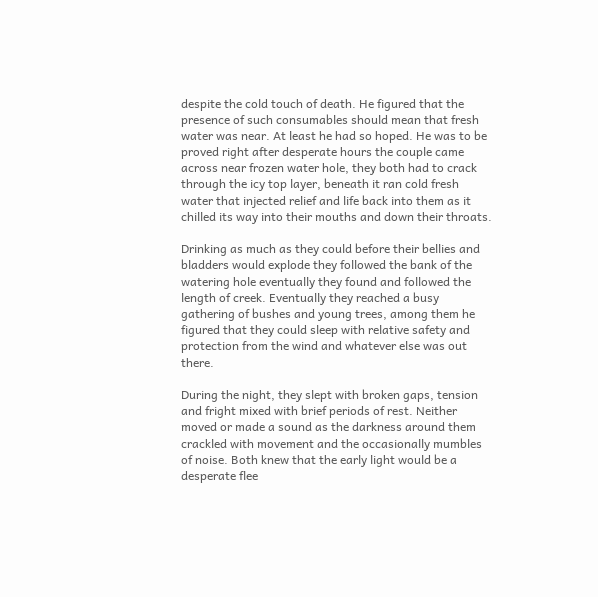despite the cold touch of death. He figured that the presence of such consumables should mean that fresh water was near. At least he had so hoped. He was to be proved right after desperate hours the couple came across near frozen water hole, they both had to crack through the icy top layer, beneath it ran cold fresh water that injected relief and life back into them as it chilled its way into their mouths and down their throats.

Drinking as much as they could before their bellies and bladders would explode they followed the bank of the watering hole eventually they found and followed the length of creek. Eventually they reached a busy gathering of bushes and young trees, among them he figured that they could sleep with relative safety and protection from the wind and whatever else was out there.

During the night, they slept with broken gaps, tension and fright mixed with brief periods of rest. Neither moved or made a sound as the darkness around them crackled with movement and the occasionally mumbles of noise. Both knew that the early light would be a desperate flee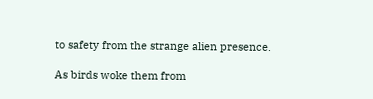to safety from the strange alien presence.

As birds woke them from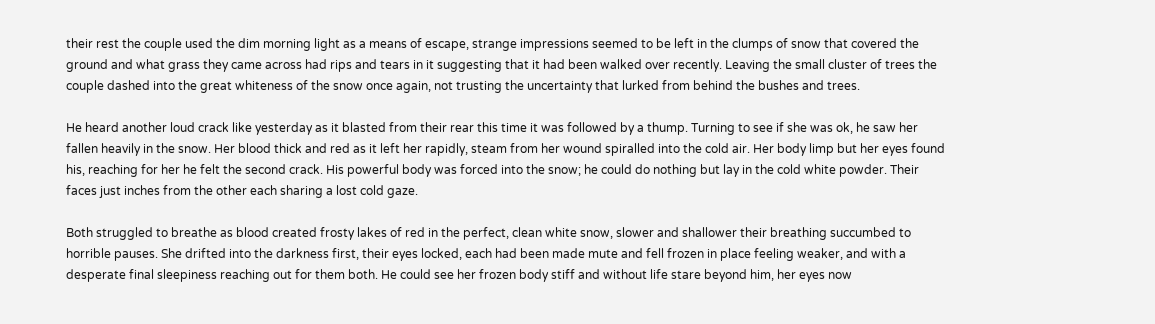their rest the couple used the dim morning light as a means of escape, strange impressions seemed to be left in the clumps of snow that covered the ground and what grass they came across had rips and tears in it suggesting that it had been walked over recently. Leaving the small cluster of trees the couple dashed into the great whiteness of the snow once again, not trusting the uncertainty that lurked from behind the bushes and trees.

He heard another loud crack like yesterday as it blasted from their rear this time it was followed by a thump. Turning to see if she was ok, he saw her fallen heavily in the snow. Her blood thick and red as it left her rapidly, steam from her wound spiralled into the cold air. Her body limp but her eyes found his, reaching for her he felt the second crack. His powerful body was forced into the snow; he could do nothing but lay in the cold white powder. Their faces just inches from the other each sharing a lost cold gaze.

Both struggled to breathe as blood created frosty lakes of red in the perfect, clean white snow, slower and shallower their breathing succumbed to horrible pauses. She drifted into the darkness first, their eyes locked, each had been made mute and fell frozen in place feeling weaker, and with a desperate final sleepiness reaching out for them both. He could see her frozen body stiff and without life stare beyond him, her eyes now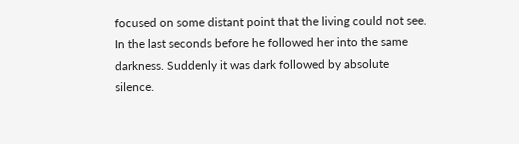focused on some distant point that the living could not see. In the last seconds before he followed her into the same darkness. Suddenly it was dark followed by absolute silence.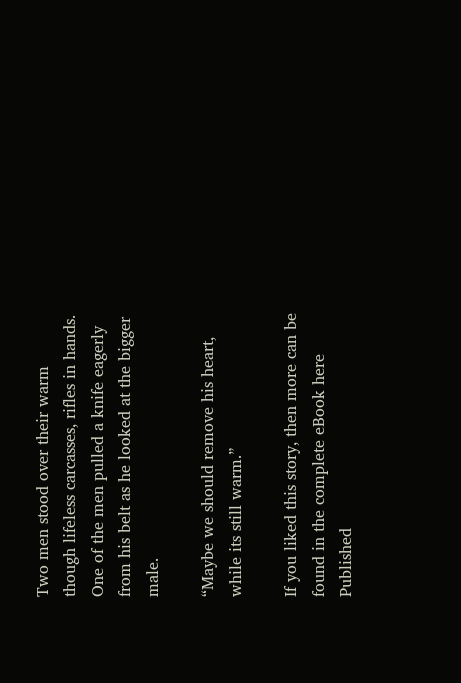Two men stood over their warm though lifeless carcasses, rifles in hands. One of the men pulled a knife eagerly from his belt as he looked at the bigger male.

“Maybe we should remove his heart, while its still warm.”

If you liked this story, then more can be found in the complete eBook here
Published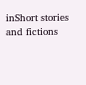inShort stories and fictions